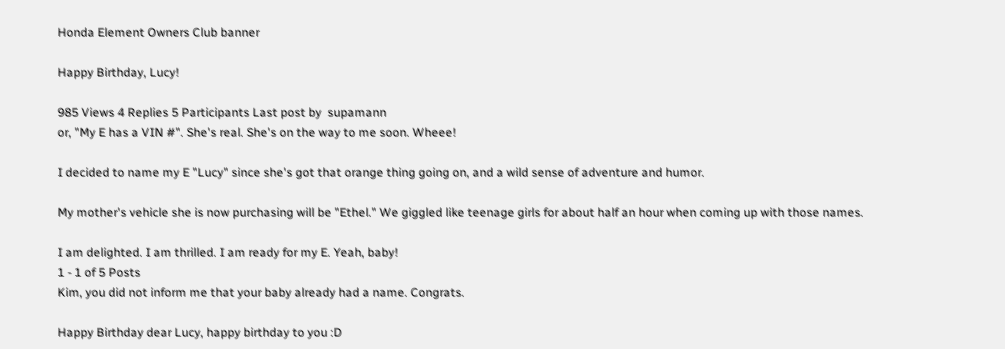Honda Element Owners Club banner

Happy Birthday, Lucy!

985 Views 4 Replies 5 Participants Last post by  supamann
or, "My E has a VIN #". She's real. She's on the way to me soon. Wheee!

I decided to name my E "Lucy" since she's got that orange thing going on, and a wild sense of adventure and humor.

My mother's vehicle she is now purchasing will be "Ethel." We giggled like teenage girls for about half an hour when coming up with those names.

I am delighted. I am thrilled. I am ready for my E. Yeah, baby!
1 - 1 of 5 Posts
Kim, you did not inform me that your baby already had a name. Congrats.

Happy Birthday dear Lucy, happy birthday to you :D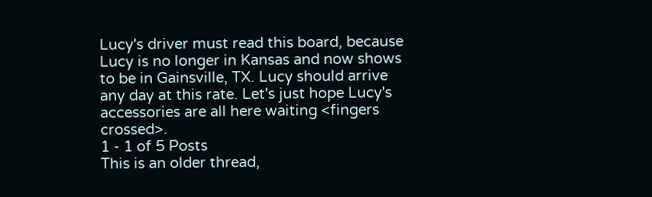Lucy's driver must read this board, because Lucy is no longer in Kansas and now shows to be in Gainsville, TX. Lucy should arrive any day at this rate. Let's just hope Lucy's accessories are all here waiting <fingers crossed>.
1 - 1 of 5 Posts
This is an older thread,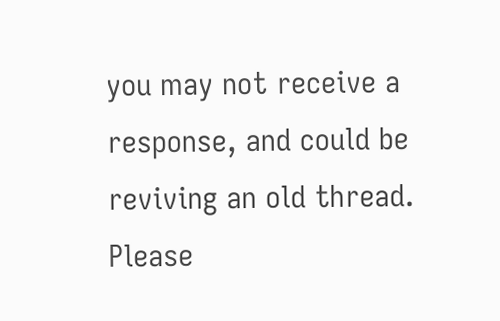you may not receive a response, and could be reviving an old thread. Please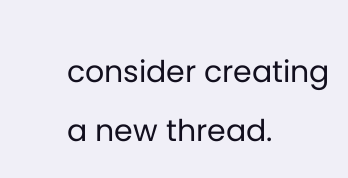consider creating a new thread.